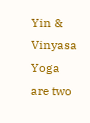Yin & Vinyasa Yoga are two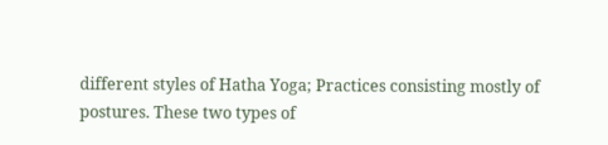different styles of Hatha Yoga; Practices consisting mostly of postures. These two types of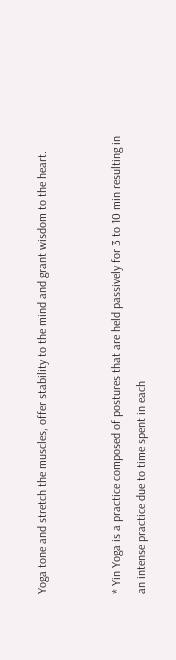Yoga tone and stretch the muscles, offer stability to the mind and grant wisdom to the heart.


* Yin Yoga is a practice composed of postures that are held passively for 3 to 10 min resulting in an intense practice due to time spent in each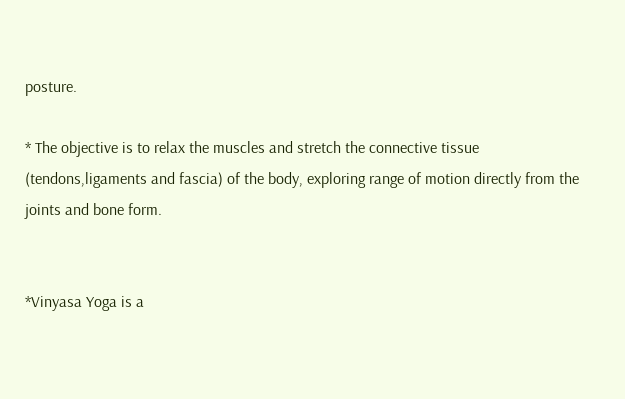posture.

* The objective is to relax the muscles and stretch the connective tissue (tendons,ligaments and fascia) of the body, exploring range of motion directly from the joints and bone form.


*Vinyasa Yoga is a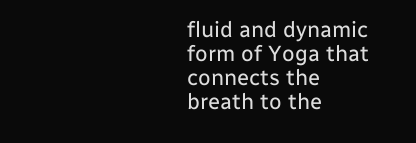fluid and dynamic form of Yoga that connects the breath to the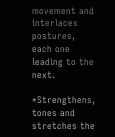movement and interlaces postures, each one leading to the next.

*Strengthens, tones and stretches the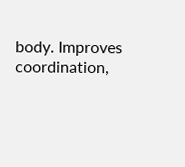body. Improves coordination,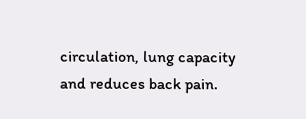circulation, lung capacity and reduces back pain.